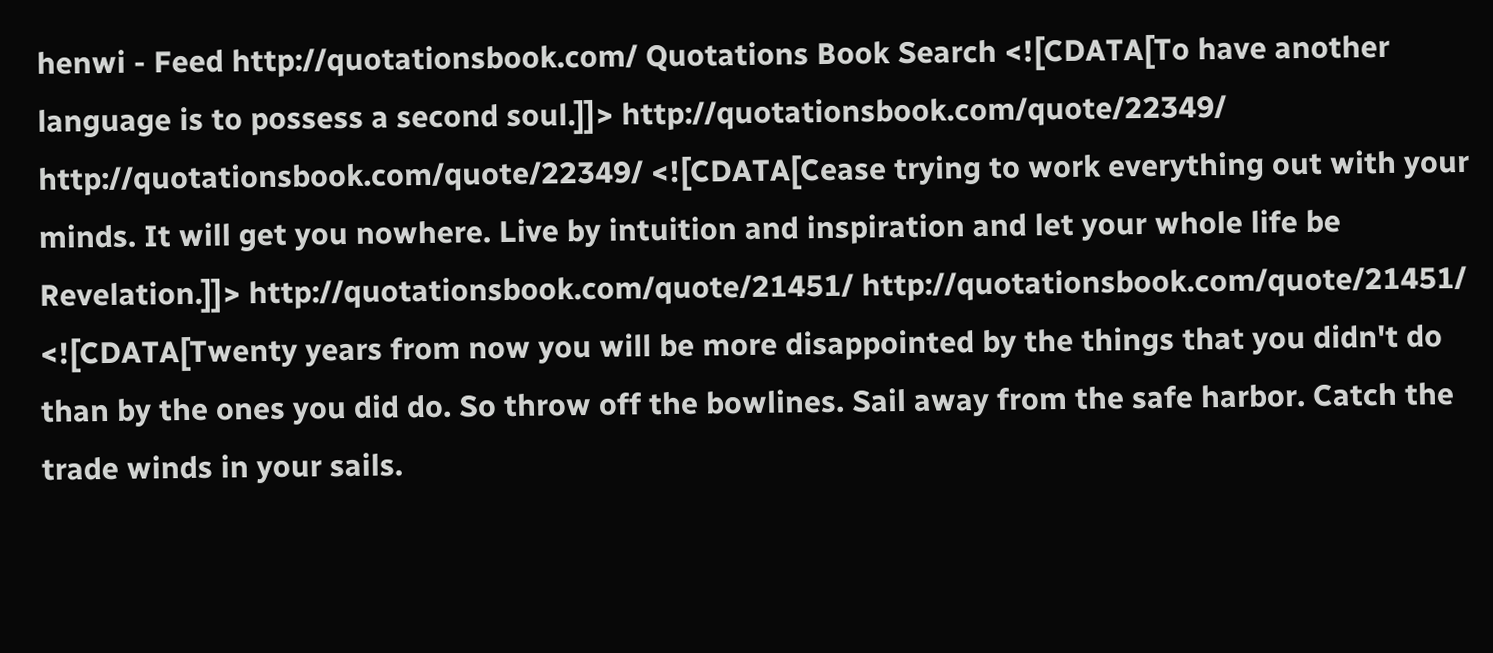henwi - Feed http://quotationsbook.com/ Quotations Book Search <![CDATA[To have another language is to possess a second soul.]]> http://quotationsbook.com/quote/22349/ http://quotationsbook.com/quote/22349/ <![CDATA[Cease trying to work everything out with your minds. It will get you nowhere. Live by intuition and inspiration and let your whole life be Revelation.]]> http://quotationsbook.com/quote/21451/ http://quotationsbook.com/quote/21451/ <![CDATA[Twenty years from now you will be more disappointed by the things that you didn't do than by the ones you did do. So throw off the bowlines. Sail away from the safe harbor. Catch the trade winds in your sails.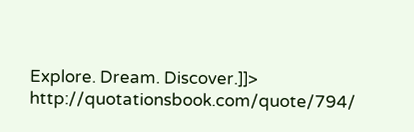Explore. Dream. Discover.]]> http://quotationsbook.com/quote/794/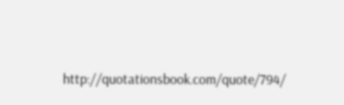http://quotationsbook.com/quote/794/